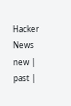Hacker News new | past |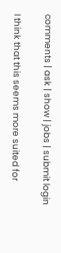comments | ask | show | jobs | submit login

I think that this seems more suited for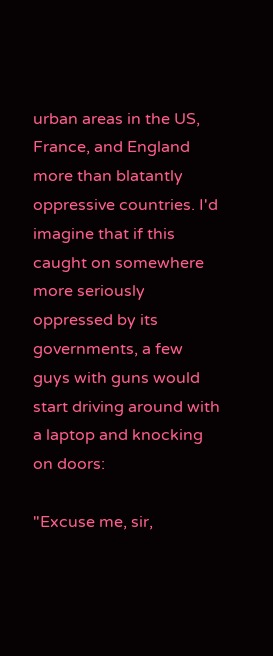urban areas in the US, France, and England more than blatantly oppressive countries. I'd imagine that if this caught on somewhere more seriously oppressed by its governments, a few guys with guns would start driving around with a laptop and knocking on doors:

"Excuse me, sir,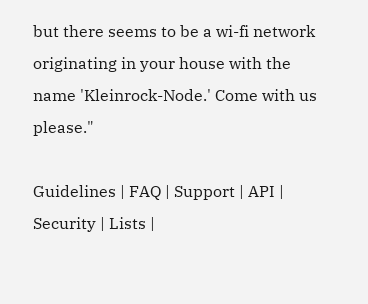but there seems to be a wi-fi network originating in your house with the name 'Kleinrock-Node.' Come with us please."

Guidelines | FAQ | Support | API | Security | Lists |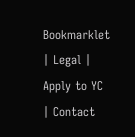Bookmarklet | Legal | Apply to YC | Contact